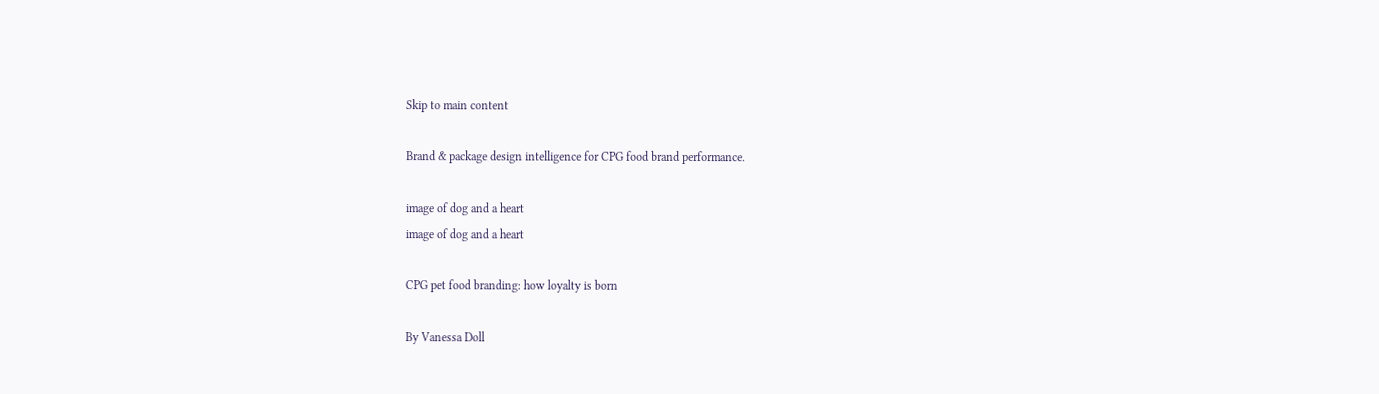Skip to main content

Brand & package design intelligence for CPG food brand performance.

image of dog and a heart
image of dog and a heart

CPG pet food branding: how loyalty is born

By Vanessa Doll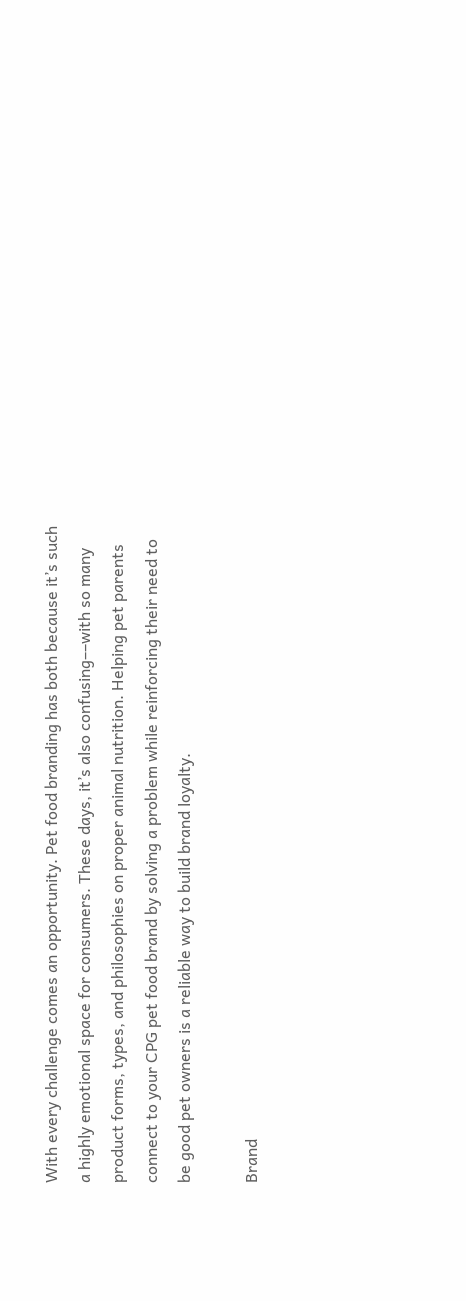With every challenge comes an opportunity. Pet food branding has both because it’s such a highly emotional space for consumers. These days, it’s also confusing––with so many product forms, types, and philosophies on proper animal nutrition. Helping pet parents connect to your CPG pet food brand by solving a problem while reinforcing their need to be good pet owners is a reliable way to build brand loyalty.

Brand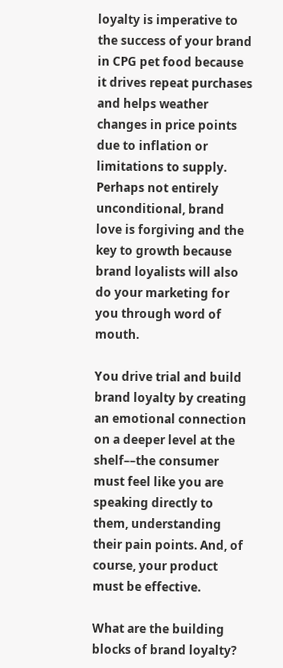loyalty is imperative to the success of your brand in CPG pet food because it drives repeat purchases and helps weather changes in price points due to inflation or limitations to supply. Perhaps not entirely unconditional, brand love is forgiving and the key to growth because brand loyalists will also do your marketing for you through word of mouth.

You drive trial and build brand loyalty by creating an emotional connection on a deeper level at the shelf––the consumer must feel like you are speaking directly to them, understanding their pain points. And, of course, your product must be effective.

What are the building blocks of brand loyalty?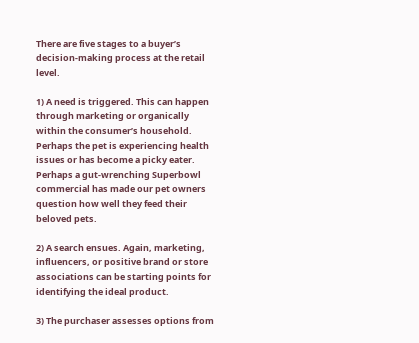There are five stages to a buyer’s decision-making process at the retail level.

1) A need is triggered. This can happen through marketing or organically within the consumer’s household. Perhaps the pet is experiencing health issues or has become a picky eater. Perhaps a gut-wrenching Superbowl commercial has made our pet owners question how well they feed their beloved pets.

2) A search ensues. Again, marketing, influencers, or positive brand or store associations can be starting points for identifying the ideal product.

3) The purchaser assesses options from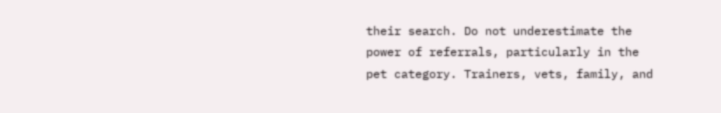their search. Do not underestimate the power of referrals, particularly in the pet category. Trainers, vets, family, and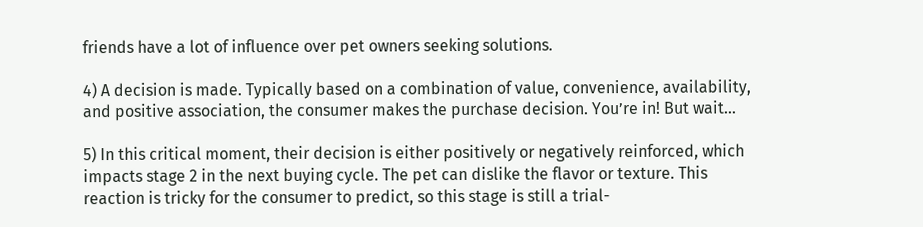friends have a lot of influence over pet owners seeking solutions.

4) A decision is made. Typically based on a combination of value, convenience, availability, and positive association, the consumer makes the purchase decision. You’re in! But wait…

5) In this critical moment, their decision is either positively or negatively reinforced, which impacts stage 2 in the next buying cycle. The pet can dislike the flavor or texture. This reaction is tricky for the consumer to predict, so this stage is still a trial-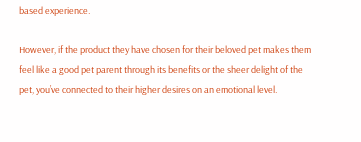based experience.

However, if the product they have chosen for their beloved pet makes them feel like a good pet parent through its benefits or the sheer delight of the pet, you’ve connected to their higher desires on an emotional level.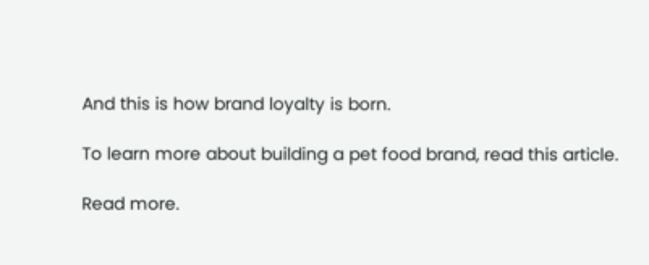And this is how brand loyalty is born.

To learn more about building a pet food brand, read this article.

Read more.